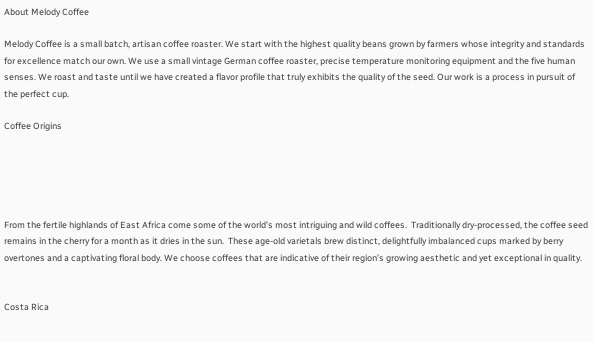About Melody Coffee

Melody Coffee is a small batch, artisan coffee roaster. We start with the highest quality beans grown by farmers whose integrity and standards for excellence match our own. We use a small vintage German coffee roaster, precise temperature monitoring equipment and the five human senses. We roast and taste until we have created a flavor profile that truly exhibits the quality of the seed. Our work is a process in pursuit of the perfect cup.

Coffee Origins





From the fertile highlands of East Africa come some of the world’s most intriguing and wild coffees.  Traditionally dry-processed, the coffee seed remains in the cherry for a month as it dries in the sun.  These age-old varietals brew distinct, delightfully imbalanced cups marked by berry overtones and a captivating floral body. We choose coffees that are indicative of their region’s growing aesthetic and yet exceptional in quality.


Costa Rica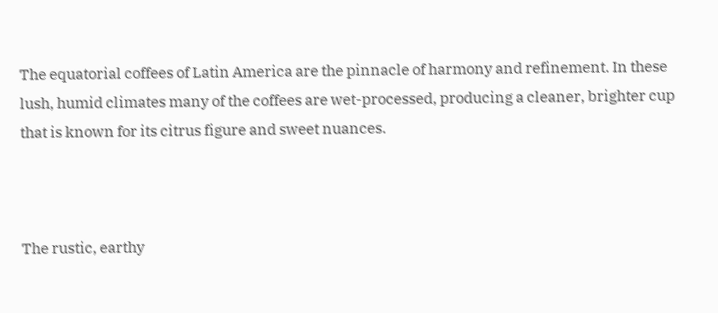The equatorial coffees of Latin America are the pinnacle of harmony and refinement. In these lush, humid climates many of the coffees are wet-processed, producing a cleaner, brighter cup that is known for its citrus figure and sweet nuances.



The rustic, earthy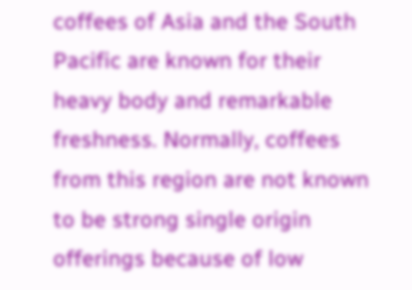coffees of Asia and the South Pacific are known for their heavy body and remarkable freshness. Normally, coffees from this region are not known to be strong single origin offerings because of low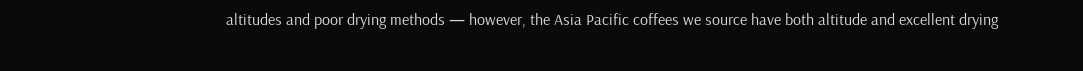altitudes and poor drying methods — however, the Asia Pacific coffees we source have both altitude and excellent drying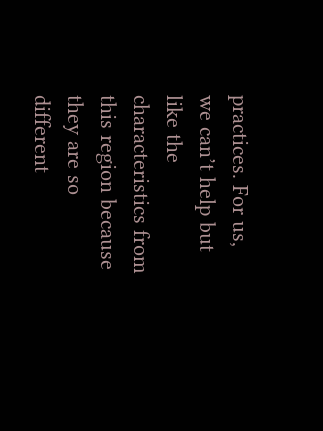practices. For us, we can’t help but like the characteristics from this region because they are so different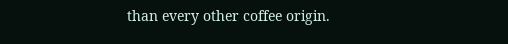than every other coffee origin.